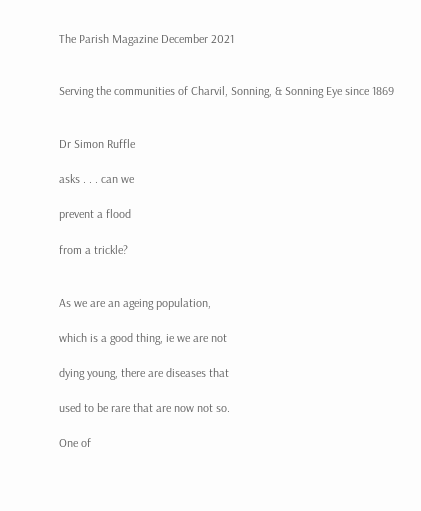The Parish Magazine December 2021


Serving the communities of Charvil, Sonning, & Sonning Eye since 1869


Dr Simon Ruffle

asks . . . can we

prevent a flood

from a trickle?


As we are an ageing population,

which is a good thing, ie we are not

dying young, there are diseases that

used to be rare that are now not so.

One of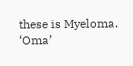these is Myeloma. ‘Oma’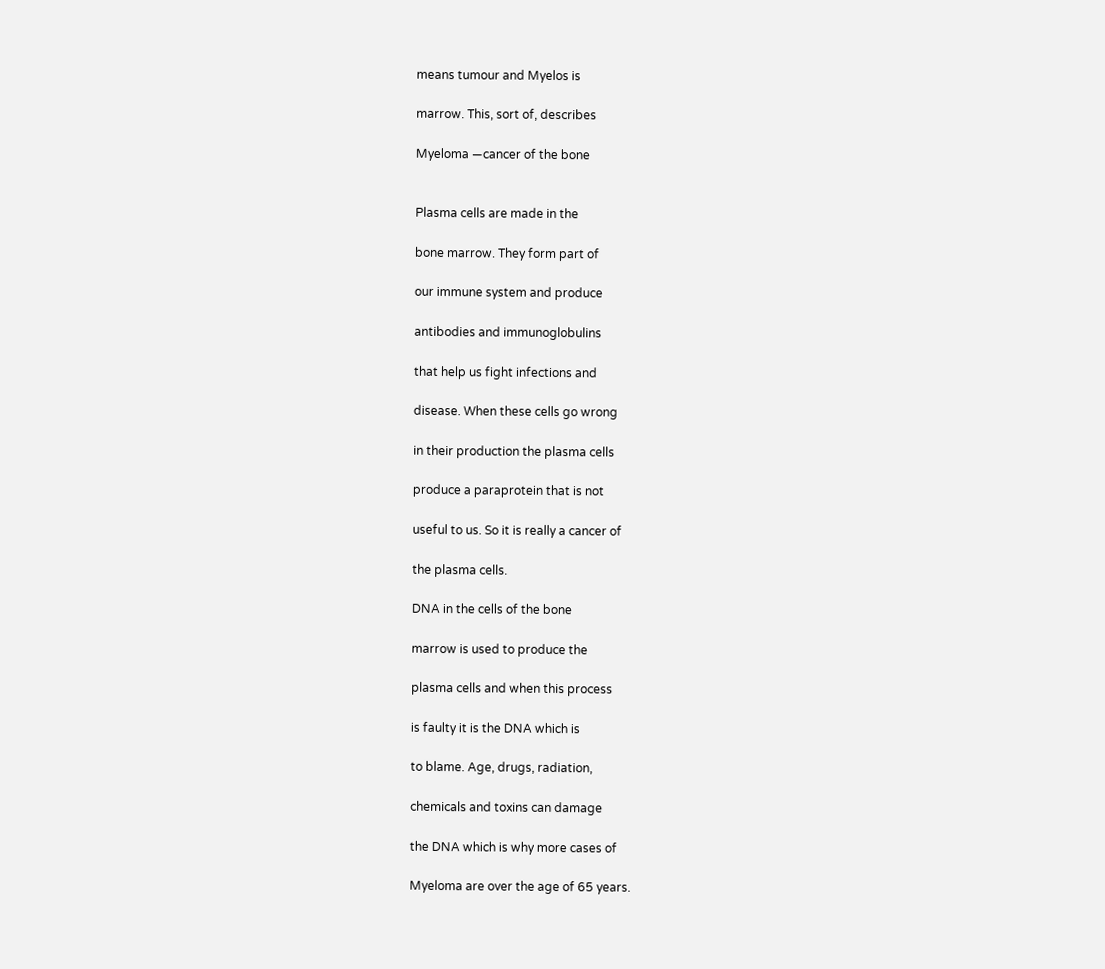means tumour and Myelos is

marrow. This, sort of, describes

Myeloma —cancer of the bone


Plasma cells are made in the

bone marrow. They form part of

our immune system and produce

antibodies and immunoglobulins

that help us fight infections and

disease. When these cells go wrong

in their production the plasma cells

produce a paraprotein that is not

useful to us. So it is really a cancer of

the plasma cells.

DNA in the cells of the bone

marrow is used to produce the

plasma cells and when this process

is faulty it is the DNA which is

to blame. Age, drugs, radiation,

chemicals and toxins can damage

the DNA which is why more cases of

Myeloma are over the age of 65 years.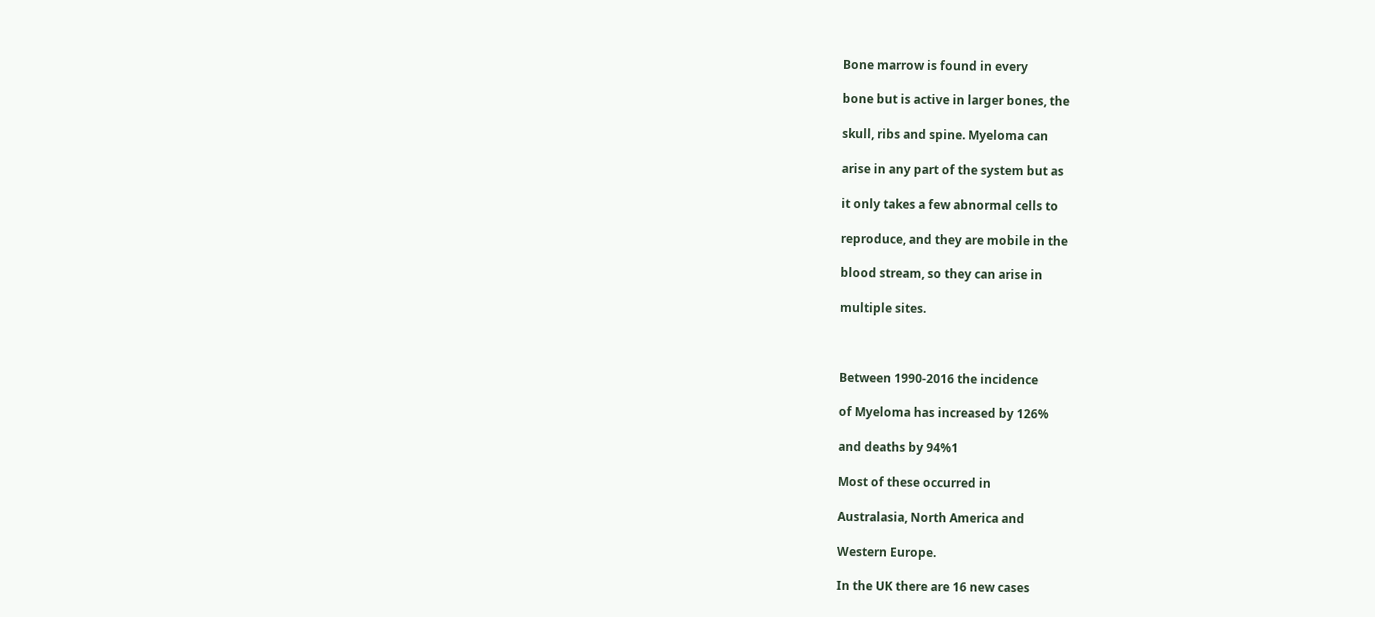Bone marrow is found in every

bone but is active in larger bones, the

skull, ribs and spine. Myeloma can

arise in any part of the system but as

it only takes a few abnormal cells to

reproduce, and they are mobile in the

blood stream, so they can arise in

multiple sites.



Between 1990-2016 the incidence

of Myeloma has increased by 126%

and deaths by 94%1

Most of these occurred in

Australasia, North America and

Western Europe.

In the UK there are 16 new cases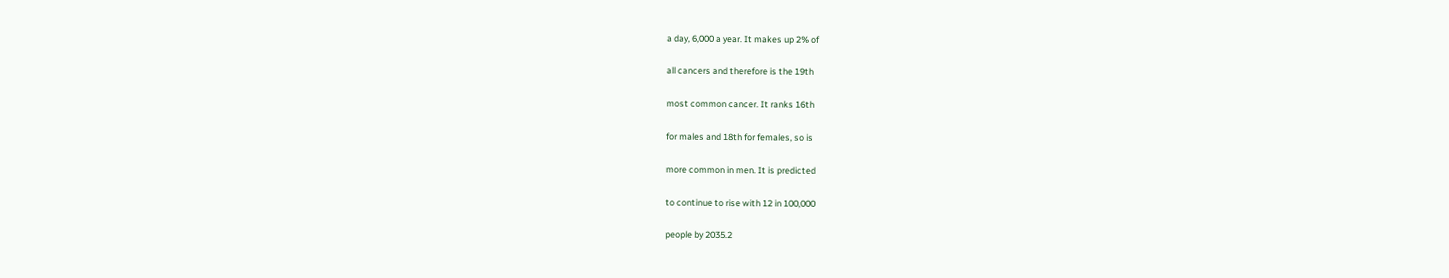a day, 6,000 a year. It makes up 2% of

all cancers and therefore is the 19th

most common cancer. It ranks 16th

for males and 18th for females, so is

more common in men. It is predicted

to continue to rise with 12 in 100,000

people by 2035.2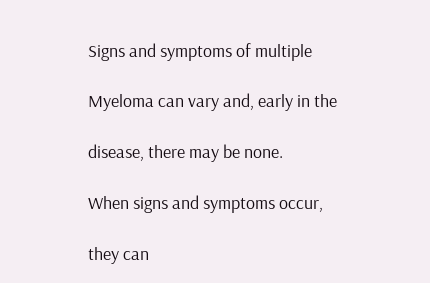Signs and symptoms of multiple

Myeloma can vary and, early in the

disease, there may be none.

When signs and symptoms occur,

they can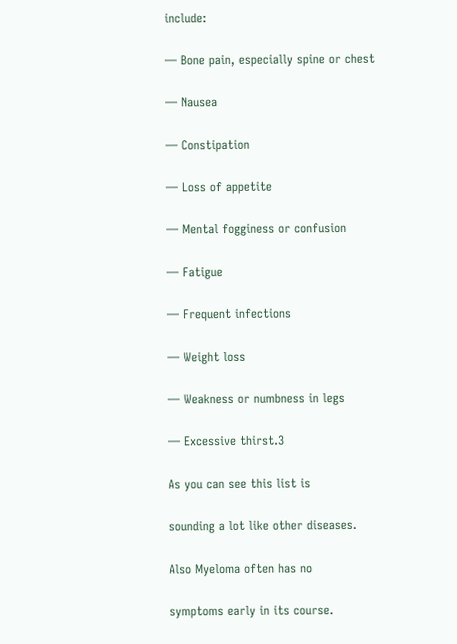include:

— Bone pain, especially spine or chest

— Nausea

— Constipation

— Loss of appetite

— Mental fogginess or confusion

— Fatigue

— Frequent infections

— Weight loss

— Weakness or numbness in legs

— Excessive thirst.3

As you can see this list is

sounding a lot like other diseases.

Also Myeloma often has no

symptoms early in its course.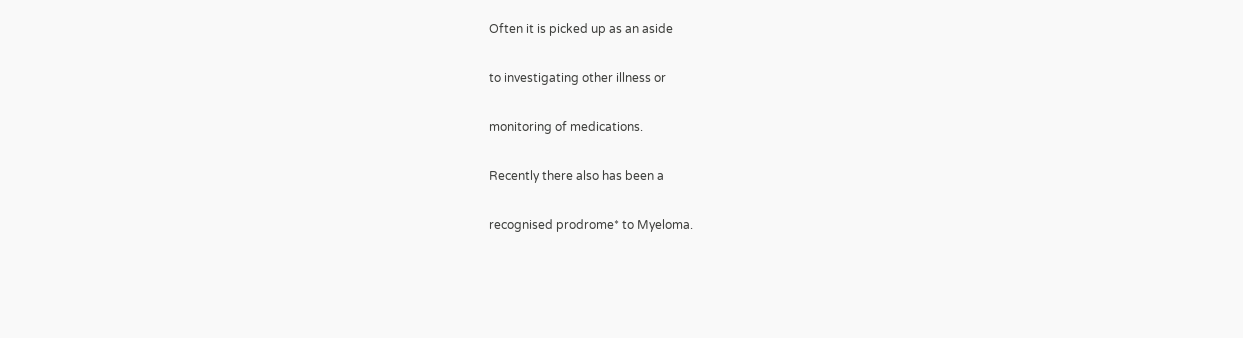Often it is picked up as an aside

to investigating other illness or

monitoring of medications.

Recently there also has been a

recognised prodrome* to Myeloma.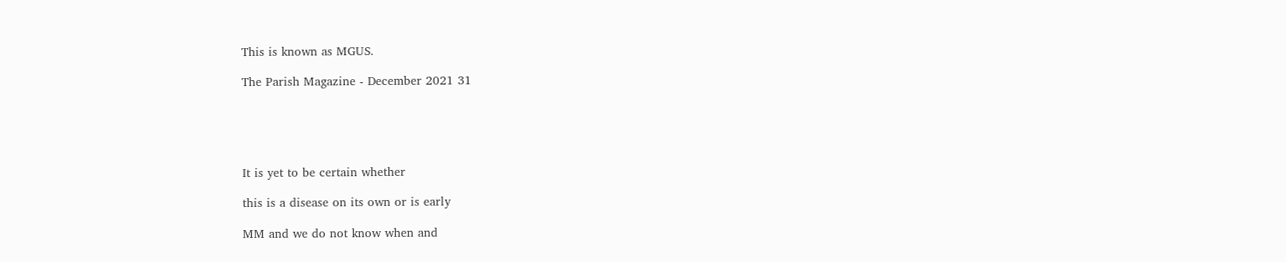This is known as MGUS.

The Parish Magazine - December 2021 31





It is yet to be certain whether

this is a disease on its own or is early

MM and we do not know when and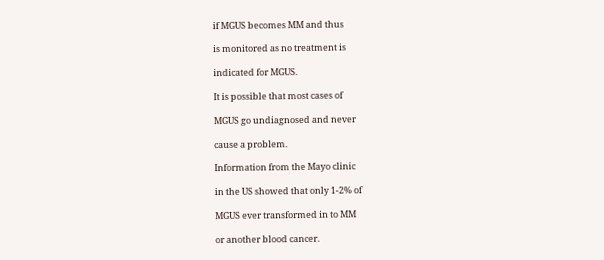if MGUS becomes MM and thus

is monitored as no treatment is

indicated for MGUS.

It is possible that most cases of

MGUS go undiagnosed and never

cause a problem.

Information from the Mayo clinic

in the US showed that only 1-2% of

MGUS ever transformed in to MM

or another blood cancer.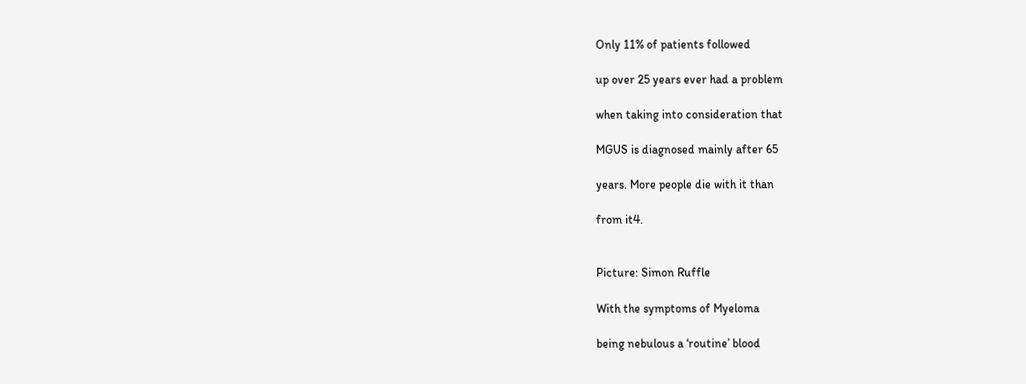Only 11% of patients followed

up over 25 years ever had a problem

when taking into consideration that

MGUS is diagnosed mainly after 65

years. More people die with it than

from it4.


Picture: Simon Ruffle

With the symptoms of Myeloma

being nebulous a ‘routine’ blood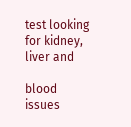test looking for kidney, liver and

blood issues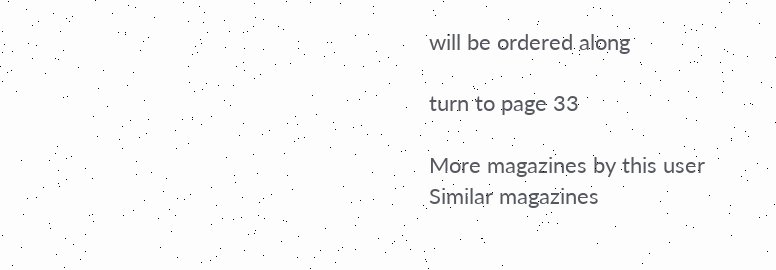will be ordered along

turn to page 33

More magazines by this user
Similar magazines